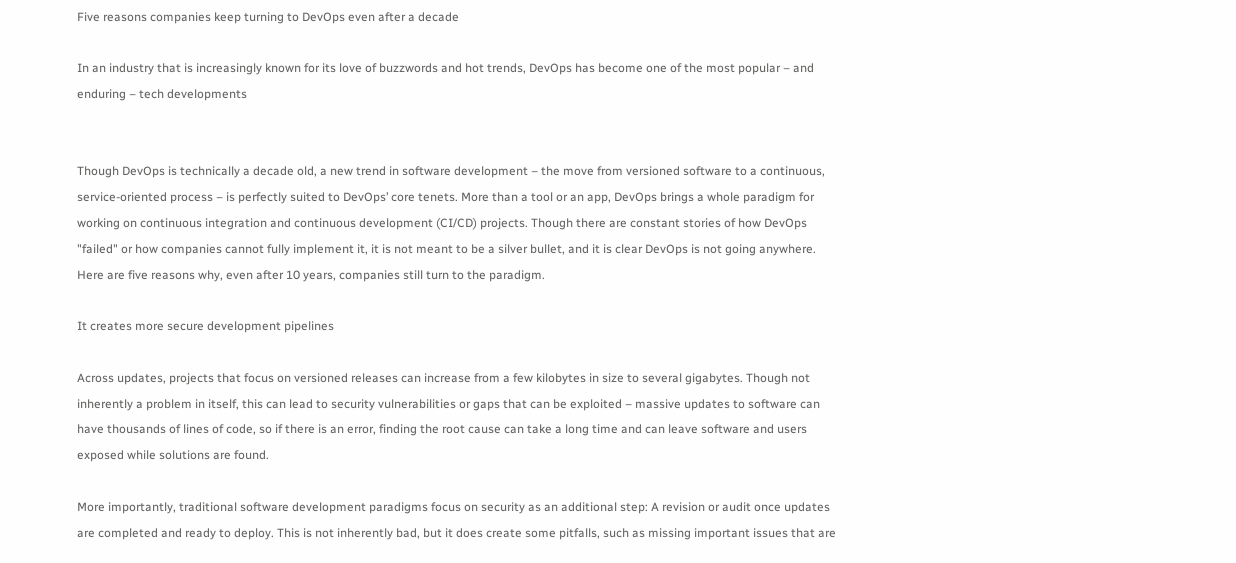Five reasons companies keep turning to DevOps even after a decade

In an industry that is increasingly known for its love of buzzwords and hot trends, DevOps has become one of the most popular – and enduring – tech developments


Though DevOps is technically a decade old, a new trend in software development – the move from versioned software to a continuous, service-oriented process – is perfectly suited to DevOps’ core tenets. More than a tool or an app, DevOps brings a whole paradigm for working on continuous integration and continuous development (CI/CD) projects. Though there are constant stories of how DevOps "failed" or how companies cannot fully implement it, it is not meant to be a silver bullet, and it is clear DevOps is not going anywhere. Here are five reasons why, even after 10 years, companies still turn to the paradigm.

It creates more secure development pipelines

Across updates, projects that focus on versioned releases can increase from a few kilobytes in size to several gigabytes. Though not inherently a problem in itself, this can lead to security vulnerabilities or gaps that can be exploited – massive updates to software can have thousands of lines of code, so if there is an error, finding the root cause can take a long time and can leave software and users exposed while solutions are found.

More importantly, traditional software development paradigms focus on security as an additional step: A revision or audit once updates are completed and ready to deploy. This is not inherently bad, but it does create some pitfalls, such as missing important issues that are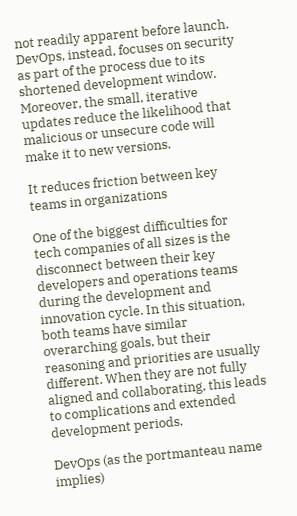not readily apparent before launch. DevOps, instead, focuses on security as part of the process due to its shortened development window. Moreover, the small, iterative updates reduce the likelihood that malicious or unsecure code will make it to new versions.

It reduces friction between key teams in organizations

One of the biggest difficulties for tech companies of all sizes is the disconnect between their key developers and operations teams during the development and innovation cycle. In this situation, both teams have similar overarching goals, but their reasoning and priorities are usually different. When they are not fully aligned and collaborating, this leads to complications and extended development periods.

DevOps (as the portmanteau name implies)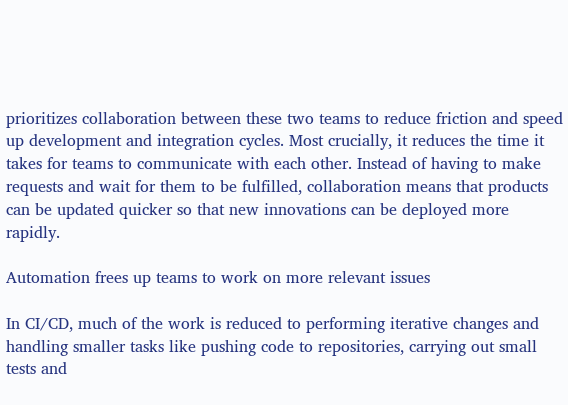prioritizes collaboration between these two teams to reduce friction and speed up development and integration cycles. Most crucially, it reduces the time it takes for teams to communicate with each other. Instead of having to make requests and wait for them to be fulfilled, collaboration means that products can be updated quicker so that new innovations can be deployed more rapidly.

Automation frees up teams to work on more relevant issues

In CI/CD, much of the work is reduced to performing iterative changes and handling smaller tasks like pushing code to repositories, carrying out small tests and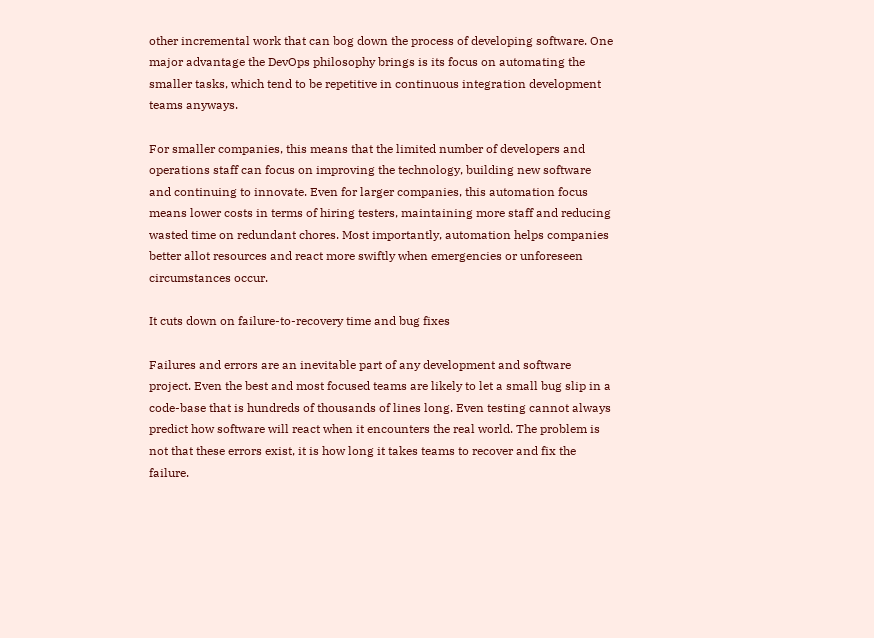other incremental work that can bog down the process of developing software. One major advantage the DevOps philosophy brings is its focus on automating the smaller tasks, which tend to be repetitive in continuous integration development teams anyways.

For smaller companies, this means that the limited number of developers and operations staff can focus on improving the technology, building new software and continuing to innovate. Even for larger companies, this automation focus means lower costs in terms of hiring testers, maintaining more staff and reducing wasted time on redundant chores. Most importantly, automation helps companies better allot resources and react more swiftly when emergencies or unforeseen circumstances occur.

It cuts down on failure-to-recovery time and bug fixes

Failures and errors are an inevitable part of any development and software project. Even the best and most focused teams are likely to let a small bug slip in a code-base that is hundreds of thousands of lines long. Even testing cannot always predict how software will react when it encounters the real world. The problem is not that these errors exist, it is how long it takes teams to recover and fix the failure.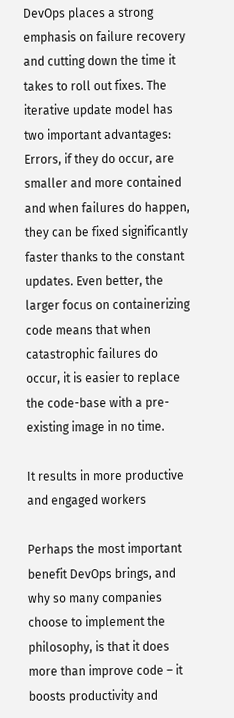DevOps places a strong emphasis on failure recovery and cutting down the time it takes to roll out fixes. The iterative update model has two important advantages: Errors, if they do occur, are smaller and more contained and when failures do happen, they can be fixed significantly faster thanks to the constant updates. Even better, the larger focus on containerizing code means that when catastrophic failures do occur, it is easier to replace the code-base with a pre-existing image in no time.

It results in more productive and engaged workers

Perhaps the most important benefit DevOps brings, and why so many companies choose to implement the philosophy, is that it does more than improve code – it boosts productivity and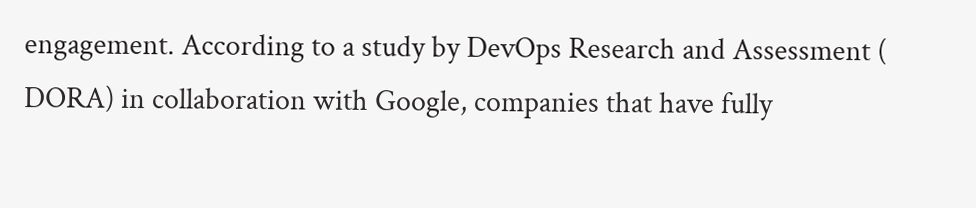engagement. According to a study by DevOps Research and Assessment ( DORA) in collaboration with Google, companies that have fully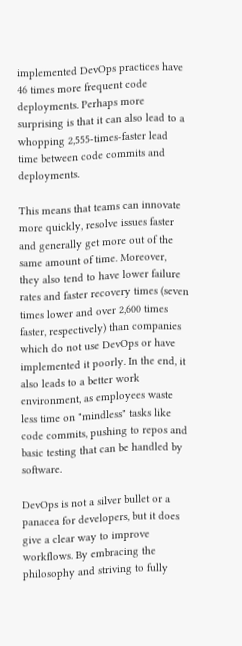implemented DevOps practices have 46 times more frequent code deployments. Perhaps more surprising is that it can also lead to a whopping 2,555-times-faster lead time between code commits and deployments.

This means that teams can innovate more quickly, resolve issues faster and generally get more out of the same amount of time. Moreover, they also tend to have lower failure rates and faster recovery times (seven times lower and over 2,600 times faster, respectively) than companies which do not use DevOps or have implemented it poorly. In the end, it also leads to a better work environment, as employees waste less time on "mindless" tasks like code commits, pushing to repos and basic testing that can be handled by software.

DevOps is not a silver bullet or a panacea for developers, but it does give a clear way to improve workflows. By embracing the philosophy and striving to fully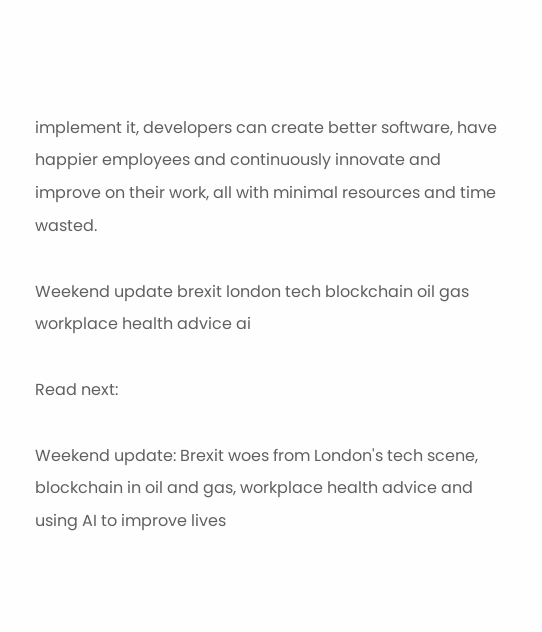implement it, developers can create better software, have happier employees and continuously innovate and improve on their work, all with minimal resources and time wasted.

Weekend update brexit london tech blockchain oil gas workplace health advice ai

Read next:

Weekend update: Brexit woes from London's tech scene, blockchain in oil and gas, workplace health advice and using AI to improve lives